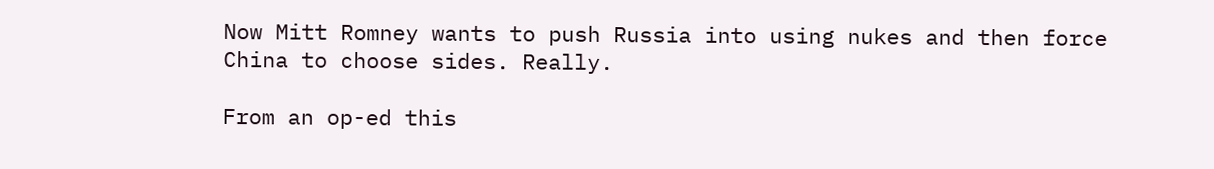Now Mitt Romney wants to push Russia into using nukes and then force China to choose sides. Really.

From an op-ed this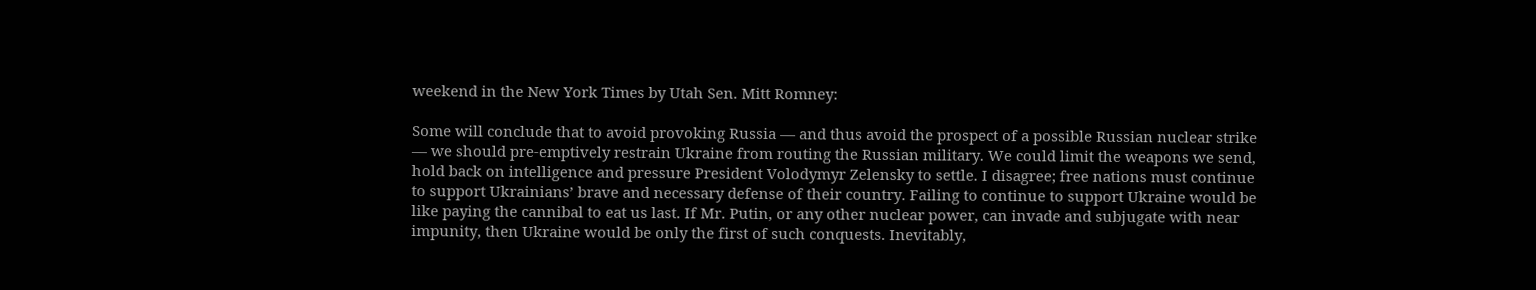weekend in the New York Times by Utah Sen. Mitt Romney:

Some will conclude that to avoid provoking Russia — and thus avoid the prospect of a possible Russian nuclear strike — we should pre-emptively restrain Ukraine from routing the Russian military. We could limit the weapons we send, hold back on intelligence and pressure President Volodymyr Zelensky to settle. I disagree; free nations must continue to support Ukrainians’ brave and necessary defense of their country. Failing to continue to support Ukraine would be like paying the cannibal to eat us last. If Mr. Putin, or any other nuclear power, can invade and subjugate with near impunity, then Ukraine would be only the first of such conquests. Inevitably,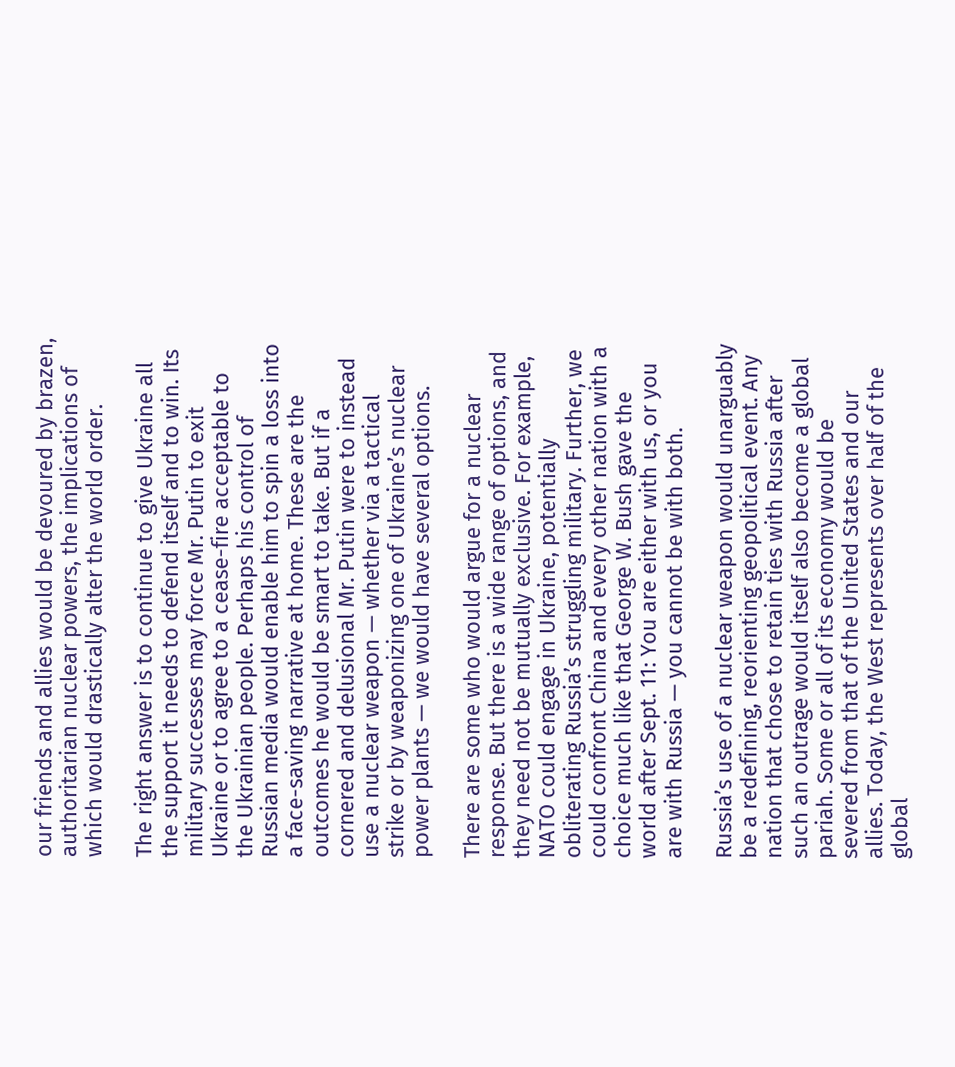our friends and allies would be devoured by brazen, authoritarian nuclear powers, the implications of which would drastically alter the world order.

The right answer is to continue to give Ukraine all the support it needs to defend itself and to win. Its military successes may force Mr. Putin to exit Ukraine or to agree to a cease-fire acceptable to the Ukrainian people. Perhaps his control of Russian media would enable him to spin a loss into a face-saving narrative at home. These are the outcomes he would be smart to take. But if a cornered and delusional Mr. Putin were to instead use a nuclear weapon — whether via a tactical strike or by weaponizing one of Ukraine’s nuclear power plants — we would have several options.

There are some who would argue for a nuclear response. But there is a wide range of options, and they need not be mutually exclusive. For example, NATO could engage in Ukraine, potentially obliterating Russia’s struggling military. Further, we could confront China and every other nation with a choice much like that George W. Bush gave the world after Sept. 11: You are either with us, or you are with Russia — you cannot be with both.

Russia’s use of a nuclear weapon would unarguably be a redefining, reorienting geopolitical event. Any nation that chose to retain ties with Russia after such an outrage would itself also become a global pariah. Some or all of its economy would be severed from that of the United States and our allies. Today, the West represents over half of the global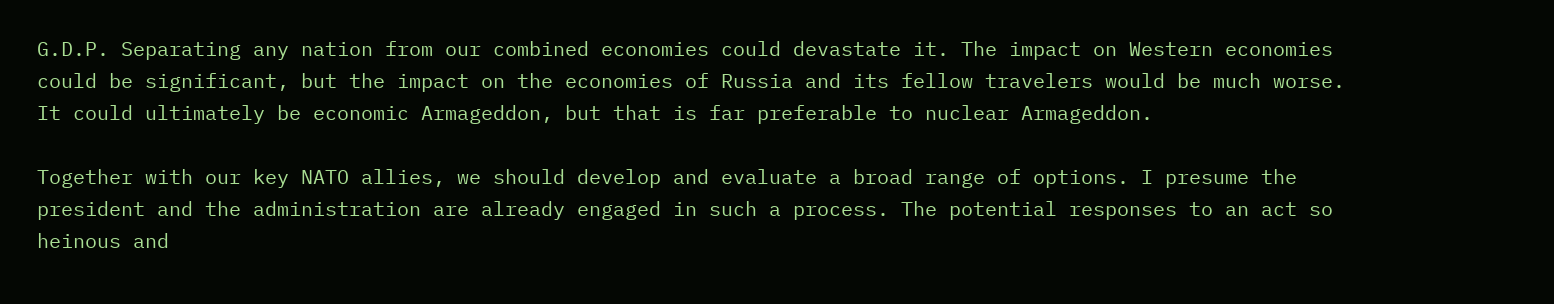G.D.P. Separating any nation from our combined economies could devastate it. The impact on Western economies could be significant, but the impact on the economies of Russia and its fellow travelers would be much worse. It could ultimately be economic Armageddon, but that is far preferable to nuclear Armageddon.

Together with our key NATO allies, we should develop and evaluate a broad range of options. I presume the president and the administration are already engaged in such a process. The potential responses to an act so heinous and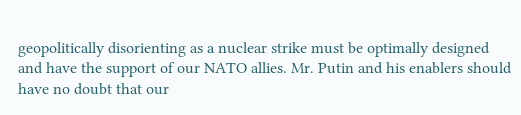geopolitically disorienting as a nuclear strike must be optimally designed and have the support of our NATO allies. Mr. Putin and his enablers should have no doubt that our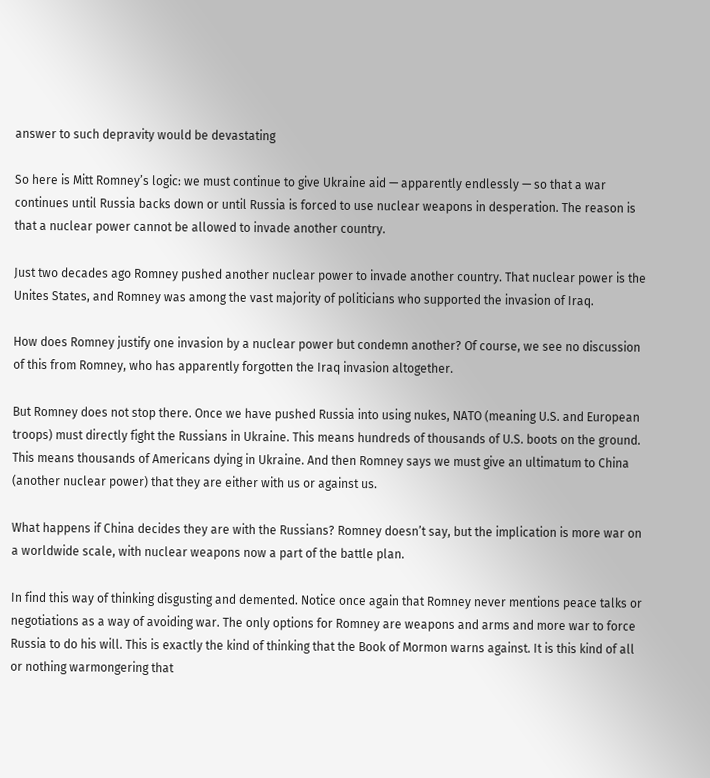answer to such depravity would be devastating

So here is Mitt Romney’s logic: we must continue to give Ukraine aid — apparently endlessly — so that a war continues until Russia backs down or until Russia is forced to use nuclear weapons in desperation. The reason is that a nuclear power cannot be allowed to invade another country.

Just two decades ago Romney pushed another nuclear power to invade another country. That nuclear power is the Unites States, and Romney was among the vast majority of politicians who supported the invasion of Iraq.

How does Romney justify one invasion by a nuclear power but condemn another? Of course, we see no discussion of this from Romney, who has apparently forgotten the Iraq invasion altogether.

But Romney does not stop there. Once we have pushed Russia into using nukes, NATO (meaning U.S. and European troops) must directly fight the Russians in Ukraine. This means hundreds of thousands of U.S. boots on the ground. This means thousands of Americans dying in Ukraine. And then Romney says we must give an ultimatum to China (another nuclear power) that they are either with us or against us.

What happens if China decides they are with the Russians? Romney doesn’t say, but the implication is more war on a worldwide scale, with nuclear weapons now a part of the battle plan.

In find this way of thinking disgusting and demented. Notice once again that Romney never mentions peace talks or negotiations as a way of avoiding war. The only options for Romney are weapons and arms and more war to force Russia to do his will. This is exactly the kind of thinking that the Book of Mormon warns against. It is this kind of all or nothing warmongering that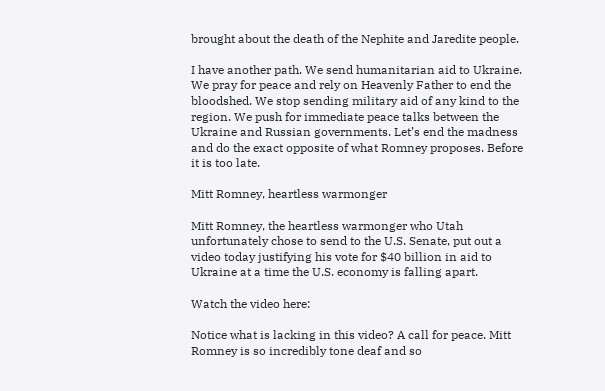brought about the death of the Nephite and Jaredite people.

I have another path. We send humanitarian aid to Ukraine. We pray for peace and rely on Heavenly Father to end the bloodshed. We stop sending military aid of any kind to the region. We push for immediate peace talks between the Ukraine and Russian governments. Let’s end the madness and do the exact opposite of what Romney proposes. Before it is too late.

Mitt Romney, heartless warmonger

Mitt Romney, the heartless warmonger who Utah unfortunately chose to send to the U.S. Senate, put out a video today justifying his vote for $40 billion in aid to Ukraine at a time the U.S. economy is falling apart.

Watch the video here:

Notice what is lacking in this video? A call for peace. Mitt Romney is so incredibly tone deaf and so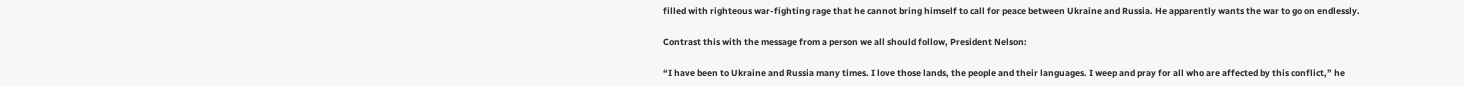filled with righteous war-fighting rage that he cannot bring himself to call for peace between Ukraine and Russia. He apparently wants the war to go on endlessly.

Contrast this with the message from a person we all should follow, President Nelson:

“I have been to Ukraine and Russia many times. I love those lands, the people and their languages. I weep and pray for all who are affected by this conflict,” he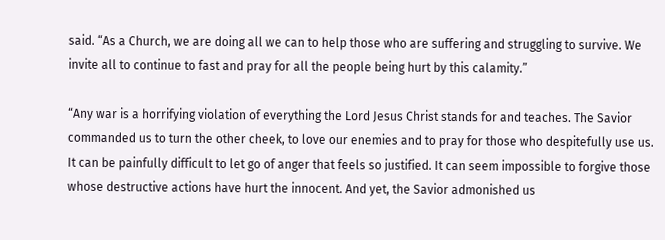said. “As a Church, we are doing all we can to help those who are suffering and struggling to survive. We invite all to continue to fast and pray for all the people being hurt by this calamity.”

“Any war is a horrifying violation of everything the Lord Jesus Christ stands for and teaches. The Savior commanded us to turn the other cheek, to love our enemies and to pray for those who despitefully use us. It can be painfully difficult to let go of anger that feels so justified. It can seem impossible to forgive those whose destructive actions have hurt the innocent. And yet, the Savior admonished us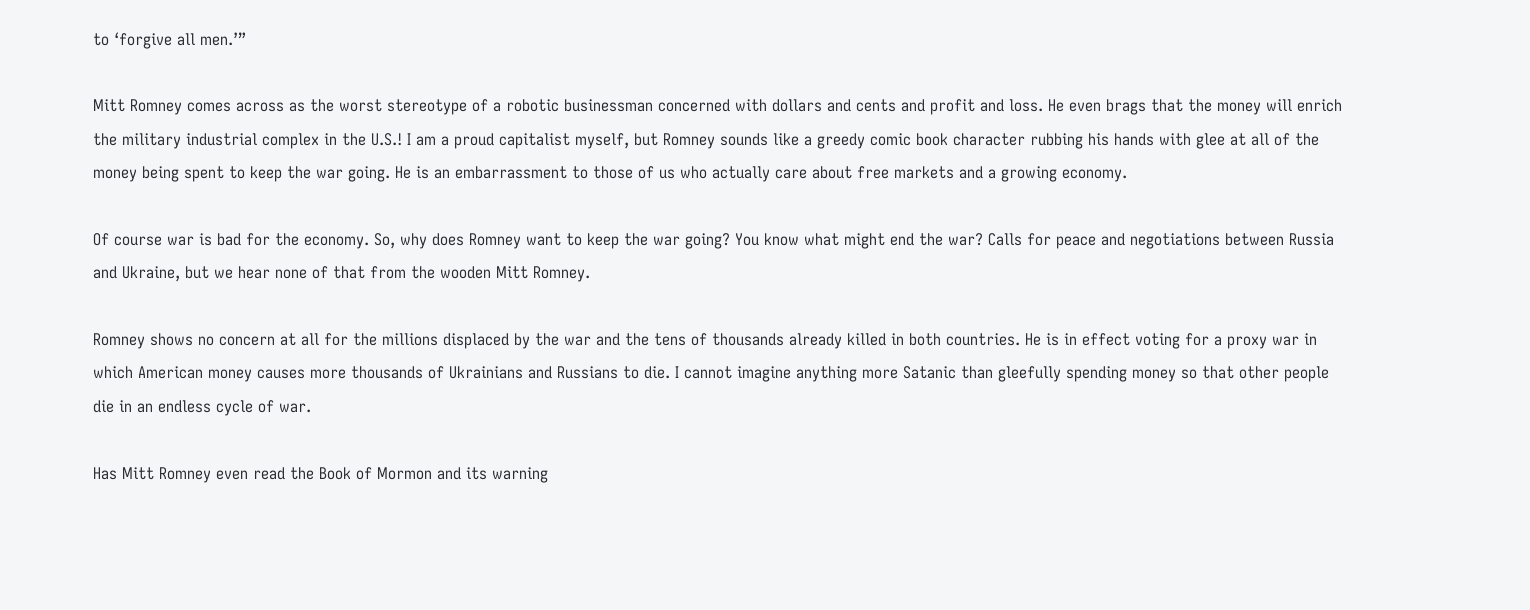to ‘forgive all men.’”

Mitt Romney comes across as the worst stereotype of a robotic businessman concerned with dollars and cents and profit and loss. He even brags that the money will enrich the military industrial complex in the U.S.! I am a proud capitalist myself, but Romney sounds like a greedy comic book character rubbing his hands with glee at all of the money being spent to keep the war going. He is an embarrassment to those of us who actually care about free markets and a growing economy.

Of course war is bad for the economy. So, why does Romney want to keep the war going? You know what might end the war? Calls for peace and negotiations between Russia and Ukraine, but we hear none of that from the wooden Mitt Romney.

Romney shows no concern at all for the millions displaced by the war and the tens of thousands already killed in both countries. He is in effect voting for a proxy war in which American money causes more thousands of Ukrainians and Russians to die. I cannot imagine anything more Satanic than gleefully spending money so that other people die in an endless cycle of war.

Has Mitt Romney even read the Book of Mormon and its warning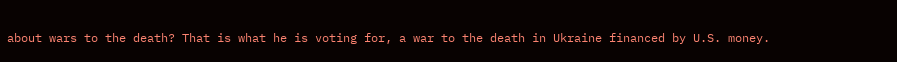about wars to the death? That is what he is voting for, a war to the death in Ukraine financed by U.S. money.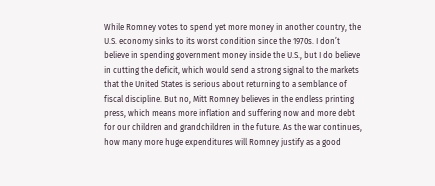While Romney votes to spend yet more money in another country, the U.S. economy sinks to its worst condition since the 1970s. I don’t believe in spending government money inside the U.S., but I do believe in cutting the deficit, which would send a strong signal to the markets that the United States is serious about returning to a semblance of fiscal discipline. But no, Mitt Romney believes in the endless printing press, which means more inflation and suffering now and more debt for our children and grandchildren in the future. As the war continues, how many more huge expenditures will Romney justify as a good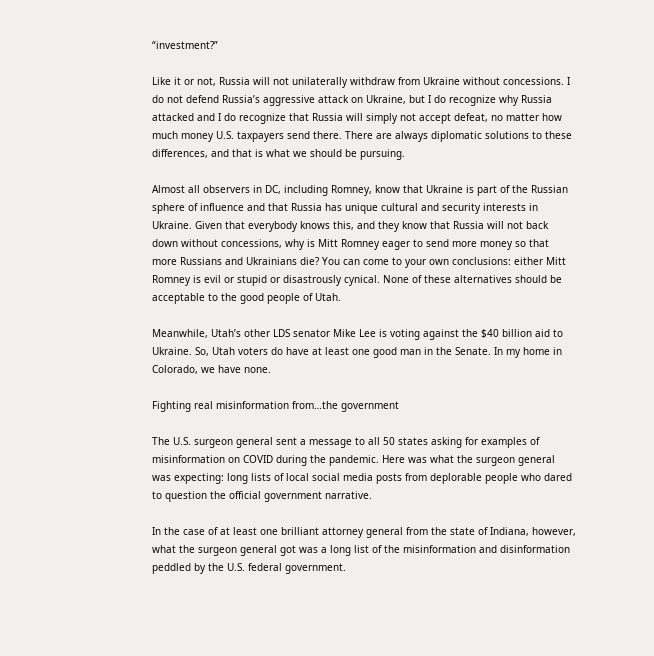“investment?”

Like it or not, Russia will not unilaterally withdraw from Ukraine without concessions. I do not defend Russia’s aggressive attack on Ukraine, but I do recognize why Russia attacked and I do recognize that Russia will simply not accept defeat, no matter how much money U.S. taxpayers send there. There are always diplomatic solutions to these differences, and that is what we should be pursuing.

Almost all observers in DC, including Romney, know that Ukraine is part of the Russian sphere of influence and that Russia has unique cultural and security interests in Ukraine. Given that everybody knows this, and they know that Russia will not back down without concessions, why is Mitt Romney eager to send more money so that more Russians and Ukrainians die? You can come to your own conclusions: either Mitt Romney is evil or stupid or disastrously cynical. None of these alternatives should be acceptable to the good people of Utah.

Meanwhile, Utah’s other LDS senator Mike Lee is voting against the $40 billion aid to Ukraine. So, Utah voters do have at least one good man in the Senate. In my home in Colorado, we have none.

Fighting real misinformation from…the government

The U.S. surgeon general sent a message to all 50 states asking for examples of misinformation on COVID during the pandemic. Here was what the surgeon general was expecting: long lists of local social media posts from deplorable people who dared to question the official government narrative.

In the case of at least one brilliant attorney general from the state of Indiana, however, what the surgeon general got was a long list of the misinformation and disinformation peddled by the U.S. federal government.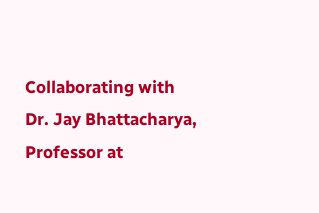Collaborating with Dr. Jay Bhattacharya, Professor at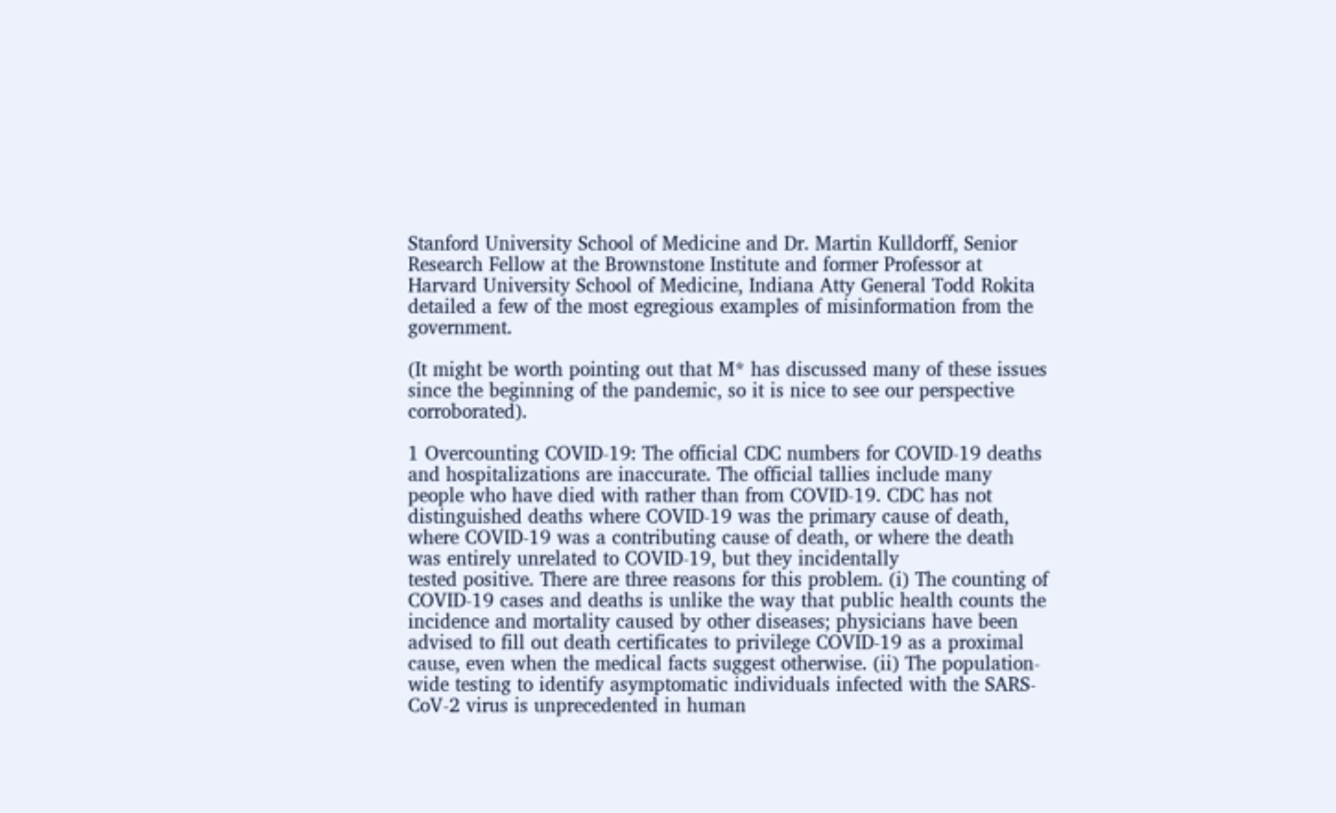Stanford University School of Medicine and Dr. Martin Kulldorff, Senior Research Fellow at the Brownstone Institute and former Professor at Harvard University School of Medicine, Indiana Atty General Todd Rokita detailed a few of the most egregious examples of misinformation from the government.

(It might be worth pointing out that M* has discussed many of these issues since the beginning of the pandemic, so it is nice to see our perspective corroborated).

1 Overcounting COVID-19: The official CDC numbers for COVID-19 deaths and hospitalizations are inaccurate. The official tallies include many people who have died with rather than from COVID-19. CDC has not distinguished deaths where COVID-19 was the primary cause of death, where COVID-19 was a contributing cause of death, or where the death was entirely unrelated to COVID-19, but they incidentally
tested positive. There are three reasons for this problem. (i) The counting of COVID-19 cases and deaths is unlike the way that public health counts the incidence and mortality caused by other diseases; physicians have been
advised to fill out death certificates to privilege COVID-19 as a proximal cause, even when the medical facts suggest otherwise. (ii) The population-wide testing to identify asymptomatic individuals infected with the SARS-CoV-2 virus is unprecedented in human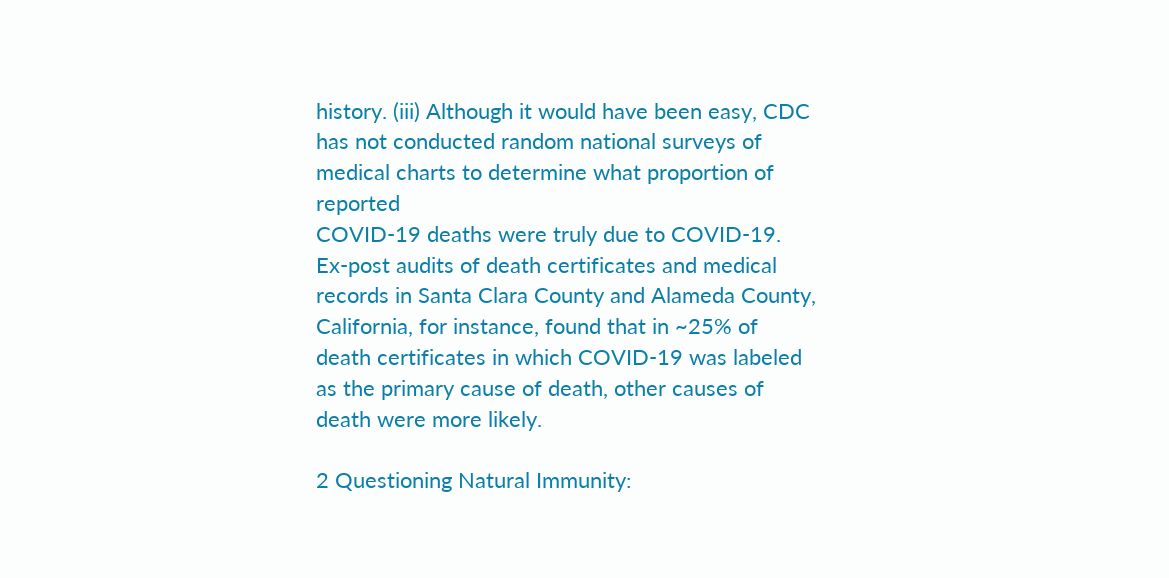history. (iii) Although it would have been easy, CDC has not conducted random national surveys of medical charts to determine what proportion of reported
COVID-19 deaths were truly due to COVID-19. Ex-post audits of death certificates and medical records in Santa Clara County and Alameda County, California, for instance, found that in ~25% of death certificates in which COVID-19 was labeled as the primary cause of death, other causes of death were more likely.

2 Questioning Natural Immunity: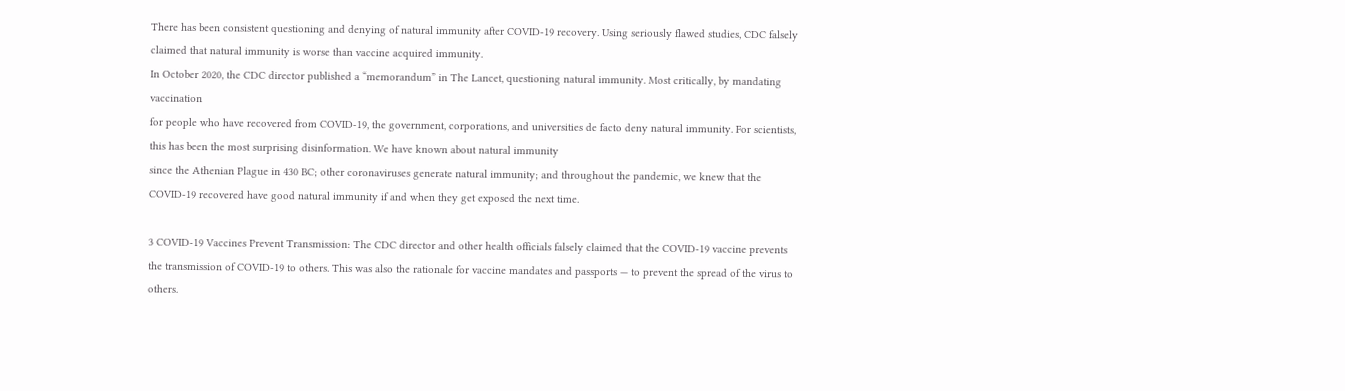There has been consistent questioning and denying of natural immunity after COVID-19 recovery. Using seriously flawed studies, CDC falsely claimed that natural immunity is worse than vaccine acquired immunity.
In October 2020, the CDC director published a “memorandum” in The Lancet, questioning natural immunity. Most critically, by mandating vaccination
for people who have recovered from COVID-19, the government, corporations, and universities de facto deny natural immunity. For scientists, this has been the most surprising disinformation. We have known about natural immunity
since the Athenian Plague in 430 BC; other coronaviruses generate natural immunity; and throughout the pandemic, we knew that the COVID-19 recovered have good natural immunity if and when they get exposed the next time.

3 COVID-19 Vaccines Prevent Transmission: The CDC director and other health officials falsely claimed that the COVID-19 vaccine prevents the transmission of COVID-19 to others. This was also the rationale for vaccine mandates and passports — to prevent the spread of the virus to others.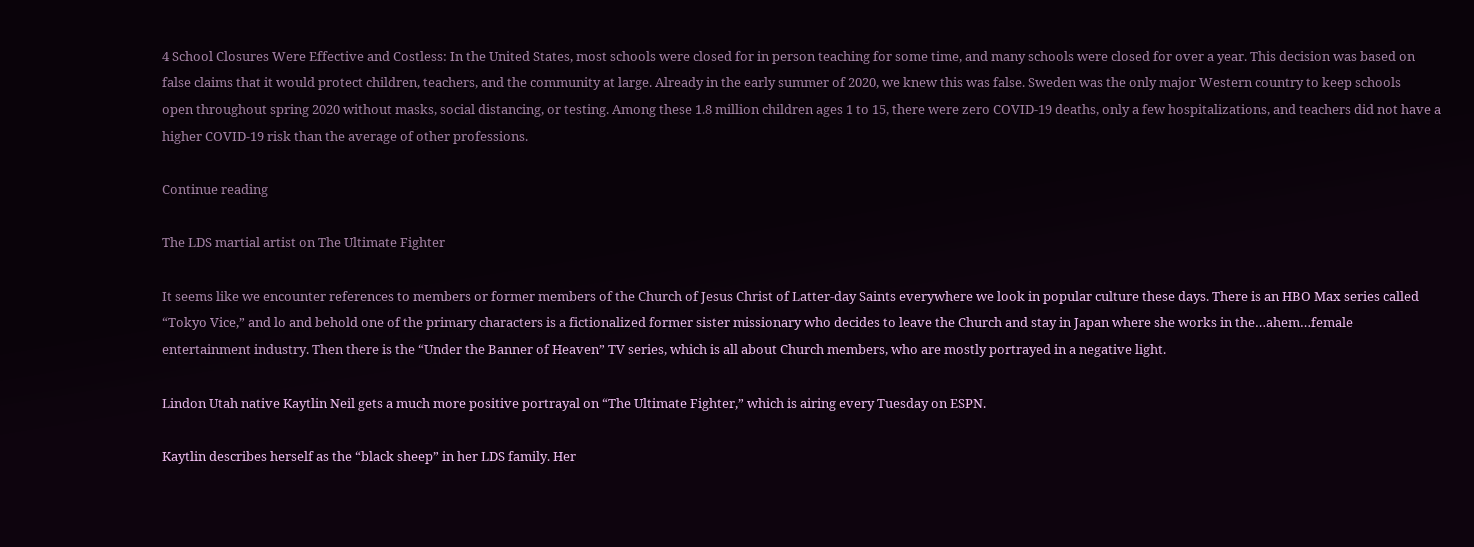4 School Closures Were Effective and Costless: In the United States, most schools were closed for in person teaching for some time, and many schools were closed for over a year. This decision was based on false claims that it would protect children, teachers, and the community at large. Already in the early summer of 2020, we knew this was false. Sweden was the only major Western country to keep schools
open throughout spring 2020 without masks, social distancing, or testing. Among these 1.8 million children ages 1 to 15, there were zero COVID-19 deaths, only a few hospitalizations, and teachers did not have a higher COVID-19 risk than the average of other professions.

Continue reading

The LDS martial artist on The Ultimate Fighter

It seems like we encounter references to members or former members of the Church of Jesus Christ of Latter-day Saints everywhere we look in popular culture these days. There is an HBO Max series called “Tokyo Vice,” and lo and behold one of the primary characters is a fictionalized former sister missionary who decides to leave the Church and stay in Japan where she works in the…ahem…female entertainment industry. Then there is the “Under the Banner of Heaven” TV series, which is all about Church members, who are mostly portrayed in a negative light.

Lindon Utah native Kaytlin Neil gets a much more positive portrayal on “The Ultimate Fighter,” which is airing every Tuesday on ESPN.

Kaytlin describes herself as the “black sheep” in her LDS family. Her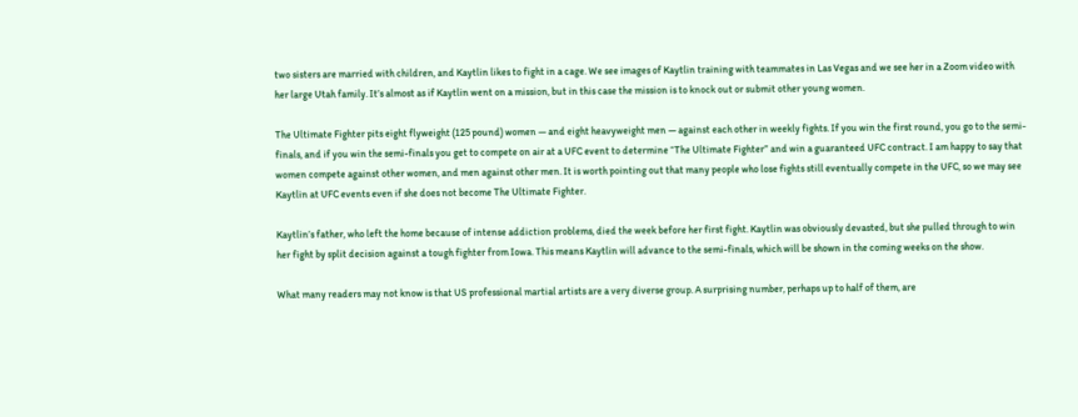two sisters are married with children, and Kaytlin likes to fight in a cage. We see images of Kaytlin training with teammates in Las Vegas and we see her in a Zoom video with her large Utah family. It’s almost as if Kaytlin went on a mission, but in this case the mission is to knock out or submit other young women.

The Ultimate Fighter pits eight flyweight (125 pound) women — and eight heavyweight men — against each other in weekly fights. If you win the first round, you go to the semi-finals, and if you win the semi-finals you get to compete on air at a UFC event to determine “The Ultimate Fighter” and win a guaranteed UFC contract. I am happy to say that women compete against other women, and men against other men. It is worth pointing out that many people who lose fights still eventually compete in the UFC, so we may see Kaytlin at UFC events even if she does not become The Ultimate Fighter.

Kaytlin’s father, who left the home because of intense addiction problems, died the week before her first fight. Kaytlin was obviously devasted, but she pulled through to win her fight by split decision against a tough fighter from Iowa. This means Kaytlin will advance to the semi-finals, which will be shown in the coming weeks on the show.

What many readers may not know is that US professional martial artists are a very diverse group. A surprising number, perhaps up to half of them, are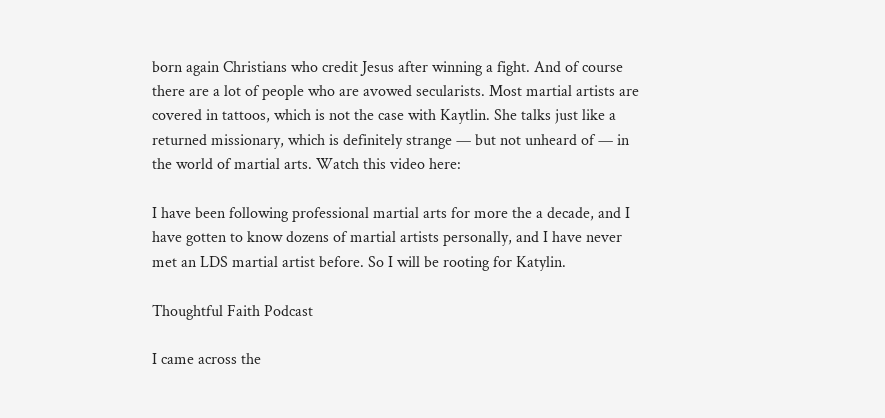born again Christians who credit Jesus after winning a fight. And of course there are a lot of people who are avowed secularists. Most martial artists are covered in tattoos, which is not the case with Kaytlin. She talks just like a returned missionary, which is definitely strange — but not unheard of — in the world of martial arts. Watch this video here:

I have been following professional martial arts for more the a decade, and I have gotten to know dozens of martial artists personally, and I have never met an LDS martial artist before. So I will be rooting for Katylin.

Thoughtful Faith Podcast

I came across the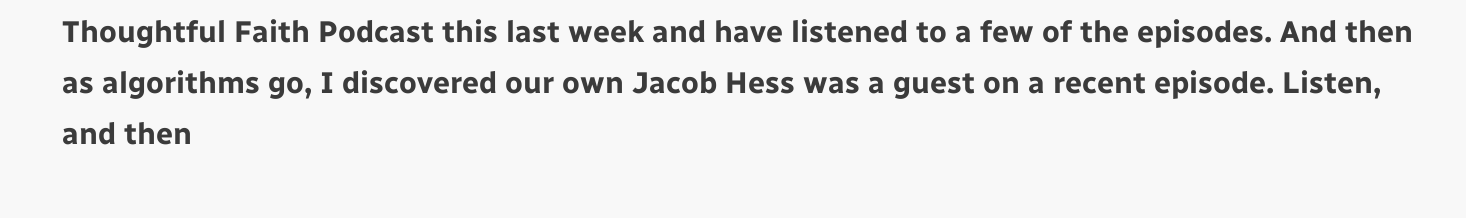Thoughtful Faith Podcast this last week and have listened to a few of the episodes. And then as algorithms go, I discovered our own Jacob Hess was a guest on a recent episode. Listen, and then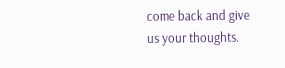come back and give us your thoughts.